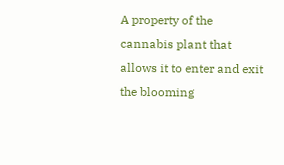A property of the cannabis plant that allows it to enter and exit the blooming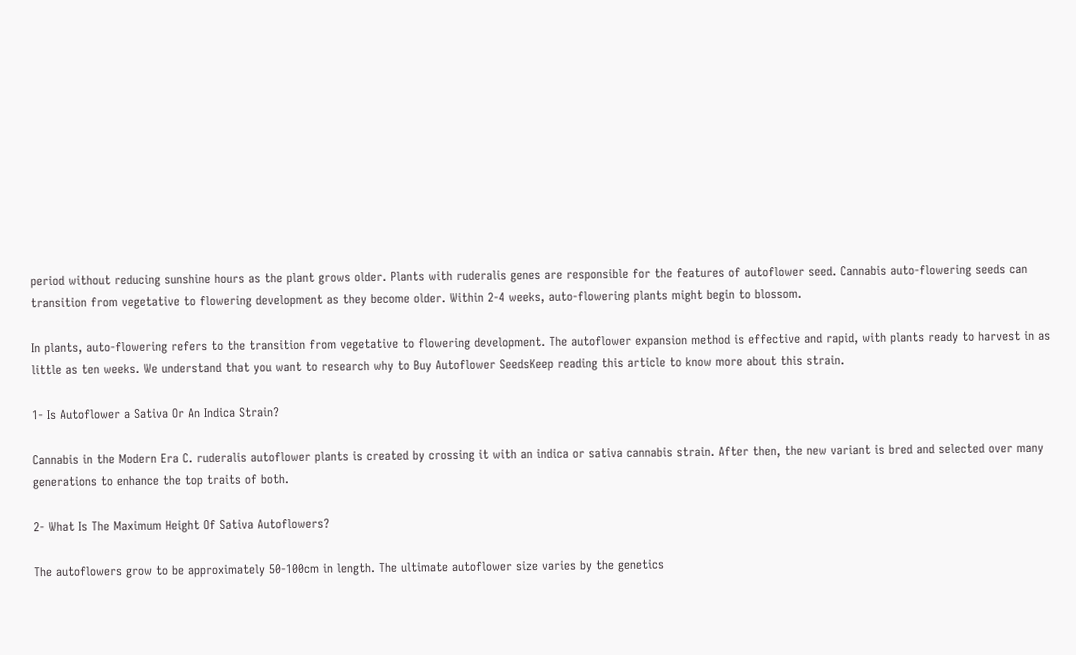period without reducing sunshine hours as the plant grows older. Plants with ruderalis genes are responsible for the features of autoflower seed. Cannabis auto-flowering seeds can transition from vegetative to flowering development as they become older. Within 2-4 weeks, auto-flowering plants might begin to blossom.

In plants, auto-flowering refers to the transition from vegetative to flowering development. The autoflower expansion method is effective and rapid, with plants ready to harvest in as little as ten weeks. We understand that you want to research why to Buy Autoflower SeedsKeep reading this article to know more about this strain.

1- Is Autoflower a Sativa Or An Indica Strain?

Cannabis in the Modern Era C. ruderalis autoflower plants is created by crossing it with an indica or sativa cannabis strain. After then, the new variant is bred and selected over many generations to enhance the top traits of both.

2- What Is The Maximum Height Of Sativa Autoflowers?

The autoflowers grow to be approximately 50-100cm in length. The ultimate autoflower size varies by the genetics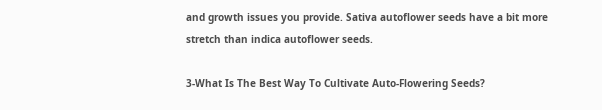and growth issues you provide. Sativa autoflower seeds have a bit more stretch than indica autoflower seeds.

3-What Is The Best Way To Cultivate Auto-Flowering Seeds?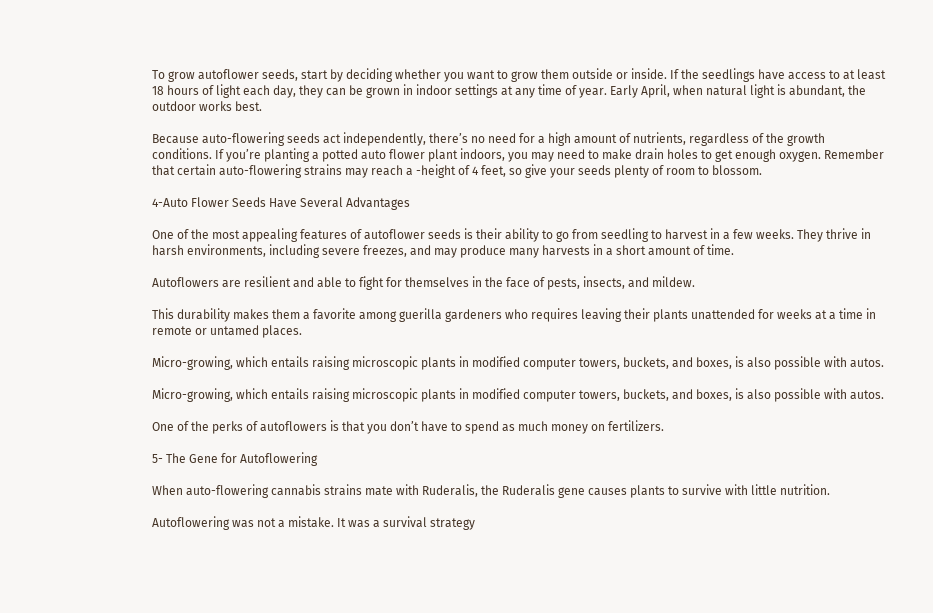To grow autoflower seeds, start by deciding whether you want to grow them outside or inside. If the seedlings have access to at least 18 hours of light each day, they can be grown in indoor settings at any time of year. Early April, when natural light is abundant, the outdoor works best.

Because auto-flowering seeds act independently, there’s no need for a high amount of nutrients, regardless of the growth conditions. If you’re planting a potted auto flower plant indoors, you may need to make drain holes to get enough oxygen. Remember that certain auto-flowering strains may reach a -height of 4 feet, so give your seeds plenty of room to blossom.

4-Auto Flower Seeds Have Several Advantages

One of the most appealing features of autoflower seeds is their ability to go from seedling to harvest in a few weeks. They thrive in harsh environments, including severe freezes, and may produce many harvests in a short amount of time.

Autoflowers are resilient and able to fight for themselves in the face of pests, insects, and mildew.

This durability makes them a favorite among guerilla gardeners who requires leaving their plants unattended for weeks at a time in remote or untamed places.

Micro-growing, which entails raising microscopic plants in modified computer towers, buckets, and boxes, is also possible with autos.

Micro-growing, which entails raising microscopic plants in modified computer towers, buckets, and boxes, is also possible with autos.

One of the perks of autoflowers is that you don’t have to spend as much money on fertilizers.

5- The Gene for Autoflowering

When auto-flowering cannabis strains mate with Ruderalis, the Ruderalis gene causes plants to survive with little nutrition.

Autoflowering was not a mistake. It was a survival strategy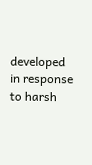developed in response to harsh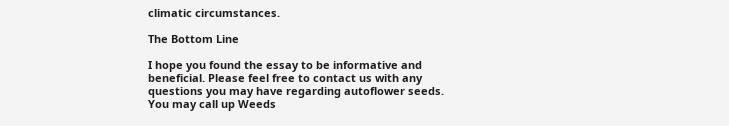climatic circumstances.

The Bottom Line

I hope you found the essay to be informative and beneficial. Please feel free to contact us with any questions you may have regarding autoflower seeds. You may call up Weeds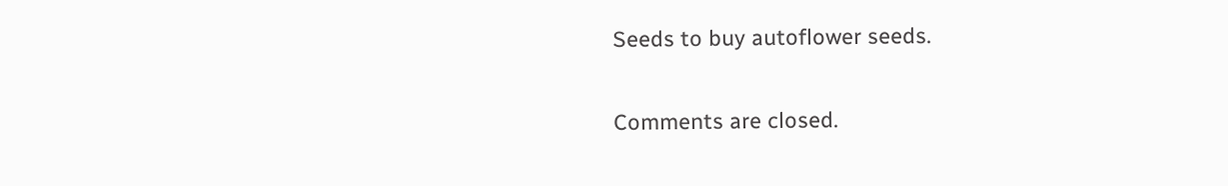Seeds to buy autoflower seeds.

Comments are closed.